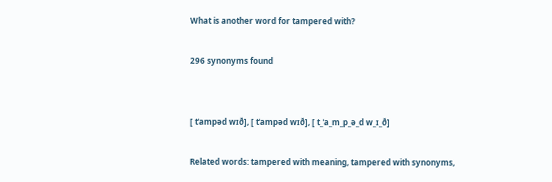What is another word for tampered with?

296 synonyms found


[ tˈampəd wɪð], [ tˈampəd wɪð], [ t_ˈa_m_p_ə_d w_ɪ_ð]

Related words: tampered with meaning, tampered with synonyms,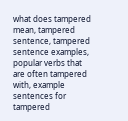what does tampered mean, tampered sentence, tampered sentence examples, popular verbs that are often tampered with, example sentences for tampered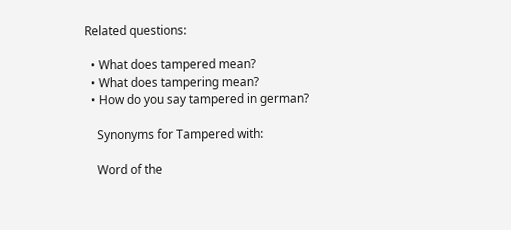Related questions:

  • What does tampered mean?
  • What does tampering mean?
  • How do you say tampered in german?

    Synonyms for Tampered with:

    Word of the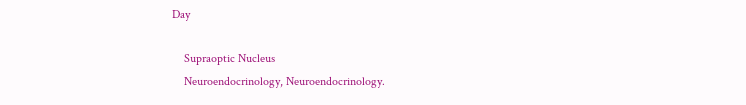Day

    Supraoptic Nucleus
    Neuroendocrinology, Neuroendocrinology.